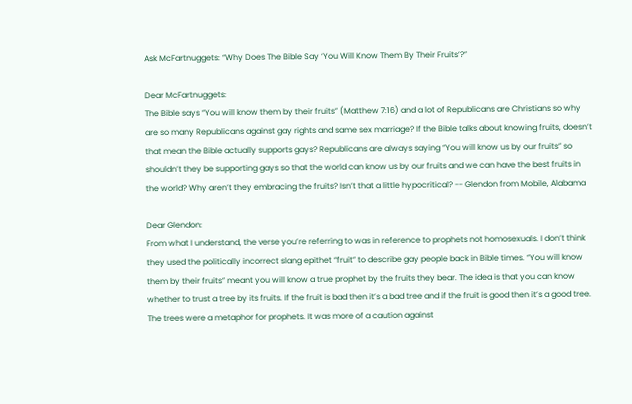Ask McFartnuggets: “Why Does The Bible Say ‘You Will Know Them By Their Fruits’?”

Dear McFartnuggets:
The Bible says “You will know them by their fruits” (Matthew 7:16) and a lot of Republicans are Christians so why are so many Republicans against gay rights and same sex marriage? If the Bible talks about knowing fruits, doesn’t that mean the Bible actually supports gays? Republicans are always saying “You will know us by our fruits” so shouldn’t they be supporting gays so that the world can know us by our fruits and we can have the best fruits in the world? Why aren’t they embracing the fruits? Isn’t that a little hypocritical? -- Glendon from Mobile, Alabama

Dear Glendon:
From what I understand, the verse you’re referring to was in reference to prophets not homosexuals. I don’t think they used the politically incorrect slang epithet “fruit” to describe gay people back in Bible times. “You will know them by their fruits” meant you will know a true prophet by the fruits they bear. The idea is that you can know whether to trust a tree by its fruits. If the fruit is bad then it’s a bad tree and if the fruit is good then it’s a good tree. The trees were a metaphor for prophets. It was more of a caution against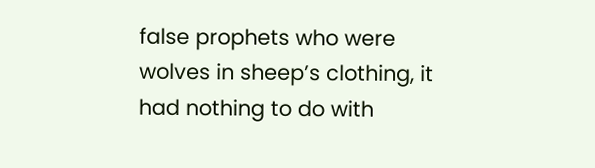false prophets who were wolves in sheep’s clothing, it had nothing to do with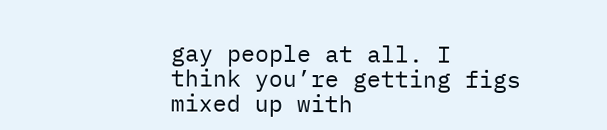gay people at all. I think you’re getting figs mixed up with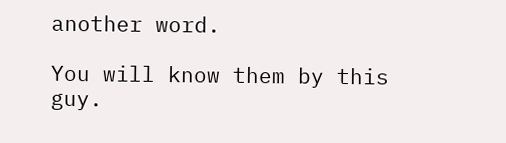another word.

You will know them by this guy.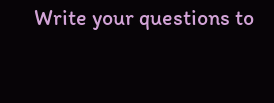Write your questions to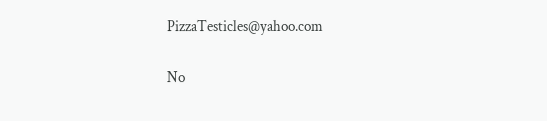PizzaTesticles@yahoo.com

No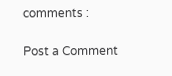comments :

Post a Comment